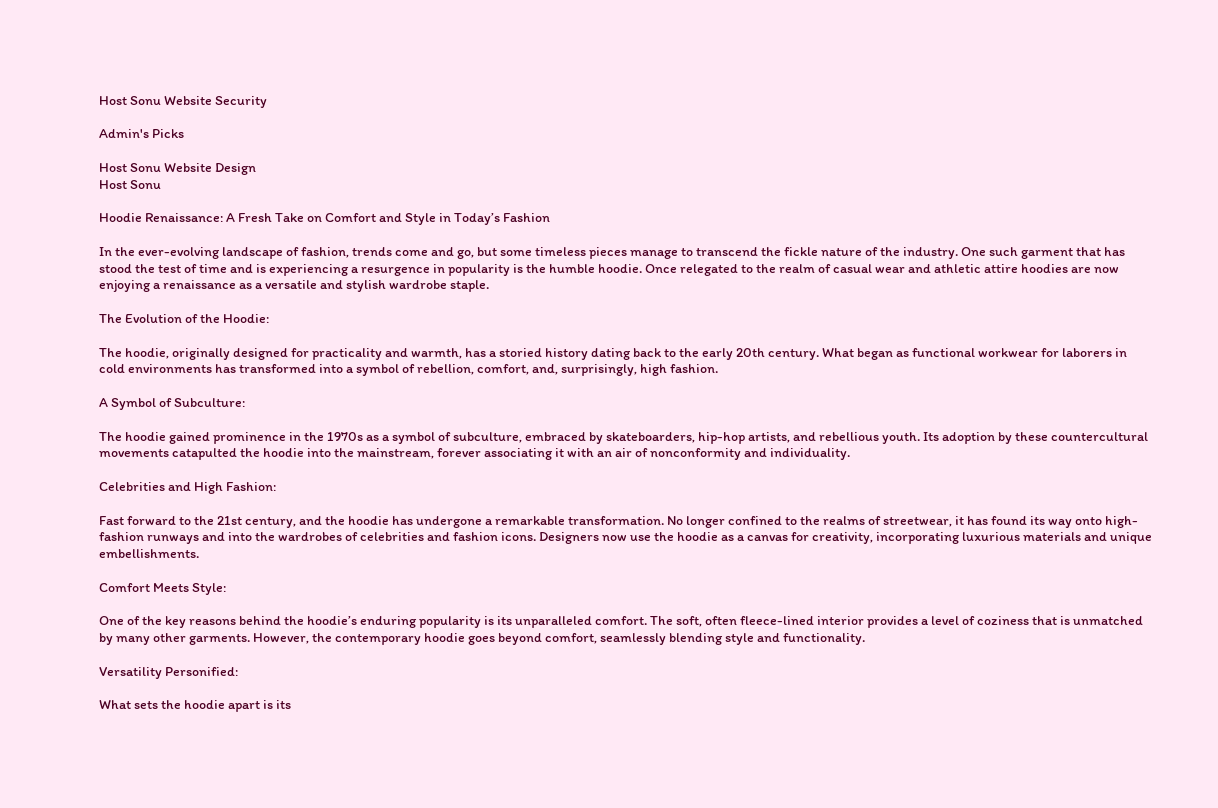Host Sonu Website Security

Admin's Picks

Host Sonu Website Design
Host Sonu

Hoodie Renaissance: A Fresh Take on Comfort and Style in Today’s Fashion

In the ever-evolving landscape of fashion, trends come and go, but some timeless pieces manage to transcend the fickle nature of the industry. One such garment that has stood the test of time and is experiencing a resurgence in popularity is the humble hoodie. Once relegated to the realm of casual wear and athletic attire hoodies are now enjoying a renaissance as a versatile and stylish wardrobe staple.

The Evolution of the Hoodie:

The hoodie, originally designed for practicality and warmth, has a storied history dating back to the early 20th century. What began as functional workwear for laborers in cold environments has transformed into a symbol of rebellion, comfort, and, surprisingly, high fashion.

A Symbol of Subculture:

The hoodie gained prominence in the 1970s as a symbol of subculture, embraced by skateboarders, hip-hop artists, and rebellious youth. Its adoption by these countercultural movements catapulted the hoodie into the mainstream, forever associating it with an air of nonconformity and individuality.

Celebrities and High Fashion:

Fast forward to the 21st century, and the hoodie has undergone a remarkable transformation. No longer confined to the realms of streetwear, it has found its way onto high-fashion runways and into the wardrobes of celebrities and fashion icons. Designers now use the hoodie as a canvas for creativity, incorporating luxurious materials and unique embellishments.

Comfort Meets Style:

One of the key reasons behind the hoodie’s enduring popularity is its unparalleled comfort. The soft, often fleece-lined interior provides a level of coziness that is unmatched by many other garments. However, the contemporary hoodie goes beyond comfort, seamlessly blending style and functionality.

Versatility Personified:

What sets the hoodie apart is its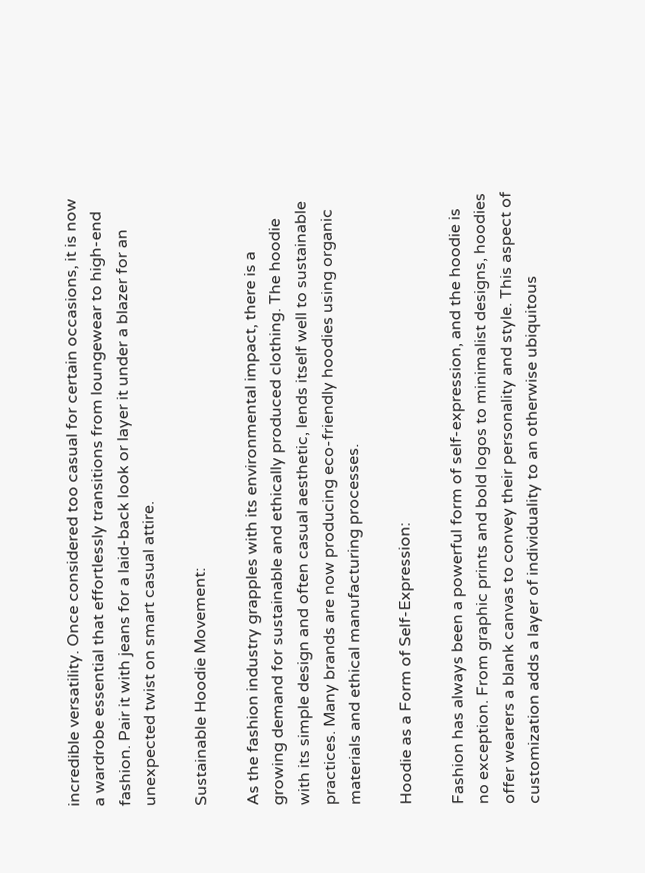incredible versatility. Once considered too casual for certain occasions, it is now a wardrobe essential that effortlessly transitions from loungewear to high-end fashion. Pair it with jeans for a laid-back look or layer it under a blazer for an unexpected twist on smart casual attire.

Sustainable Hoodie Movement:

As the fashion industry grapples with its environmental impact, there is a growing demand for sustainable and ethically produced clothing. The hoodie with its simple design and often casual aesthetic, lends itself well to sustainable practices. Many brands are now producing eco-friendly hoodies using organic materials and ethical manufacturing processes.

Hoodie as a Form of Self-Expression:

Fashion has always been a powerful form of self-expression, and the hoodie is no exception. From graphic prints and bold logos to minimalist designs, hoodies offer wearers a blank canvas to convey their personality and style. This aspect of customization adds a layer of individuality to an otherwise ubiquitous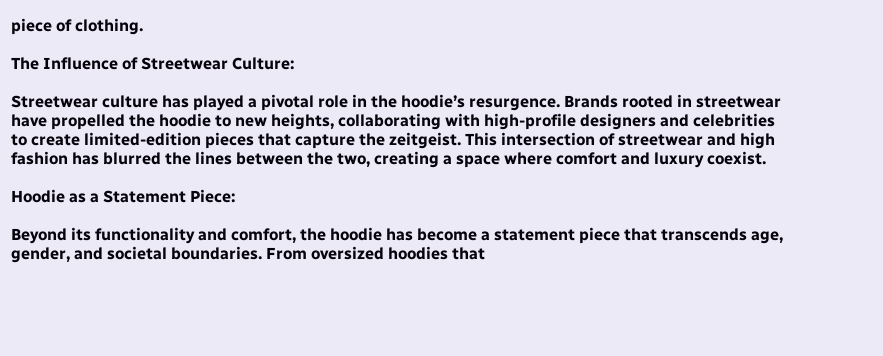piece of clothing.

The Influence of Streetwear Culture:

Streetwear culture has played a pivotal role in the hoodie’s resurgence. Brands rooted in streetwear have propelled the hoodie to new heights, collaborating with high-profile designers and celebrities to create limited-edition pieces that capture the zeitgeist. This intersection of streetwear and high fashion has blurred the lines between the two, creating a space where comfort and luxury coexist.

Hoodie as a Statement Piece:

Beyond its functionality and comfort, the hoodie has become a statement piece that transcends age, gender, and societal boundaries. From oversized hoodies that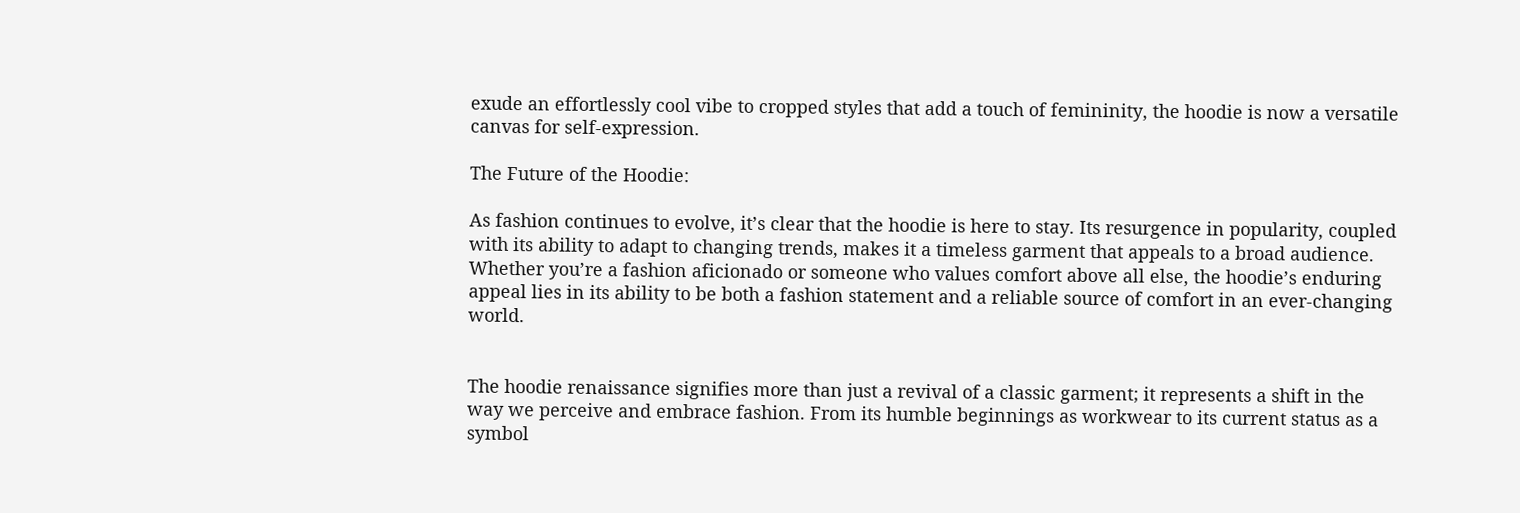exude an effortlessly cool vibe to cropped styles that add a touch of femininity, the hoodie is now a versatile canvas for self-expression.

The Future of the Hoodie:

As fashion continues to evolve, it’s clear that the hoodie is here to stay. Its resurgence in popularity, coupled with its ability to adapt to changing trends, makes it a timeless garment that appeals to a broad audience. Whether you’re a fashion aficionado or someone who values comfort above all else, the hoodie’s enduring appeal lies in its ability to be both a fashion statement and a reliable source of comfort in an ever-changing world.


The hoodie renaissance signifies more than just a revival of a classic garment; it represents a shift in the way we perceive and embrace fashion. From its humble beginnings as workwear to its current status as a symbol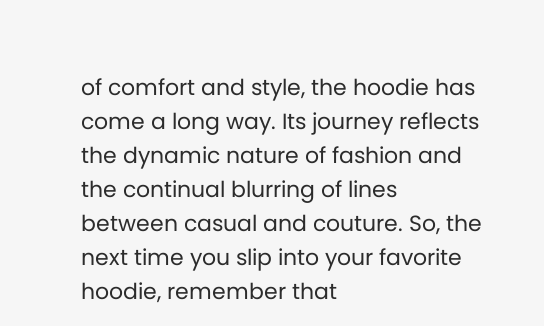of comfort and style, the hoodie has come a long way. Its journey reflects the dynamic nature of fashion and the continual blurring of lines between casual and couture. So, the next time you slip into your favorite hoodie, remember that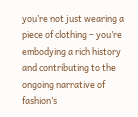you’re not just wearing a piece of clothing – you’re embodying a rich history and contributing to the ongoing narrative of fashion’s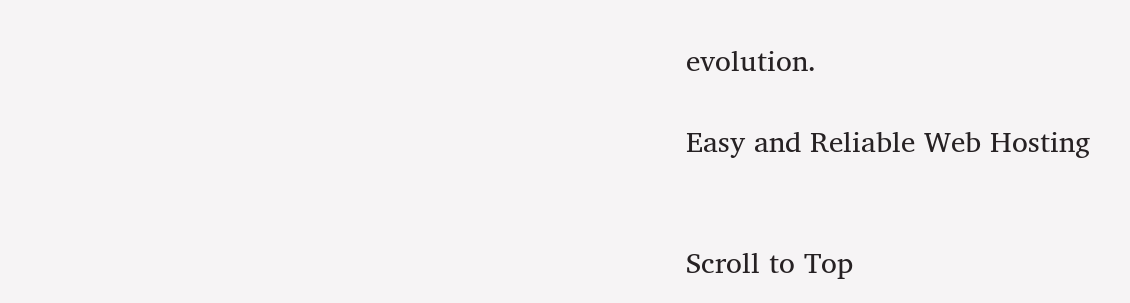evolution.

Easy and Reliable Web Hosting


Scroll to Top